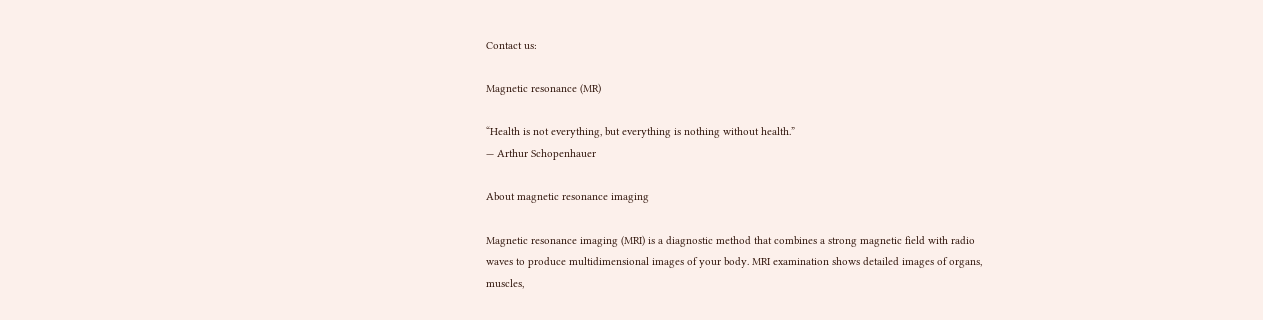Contact us:

Magnetic resonance (MR)

“Health is not everything, but everything is nothing without health.”
— Arthur Schopenhauer

About magnetic resonance imaging

Magnetic resonance imaging (MRI) is a diagnostic method that combines a strong magnetic field with radio waves to produce multidimensional images of your body. MRI examination shows detailed images of organs, muscles,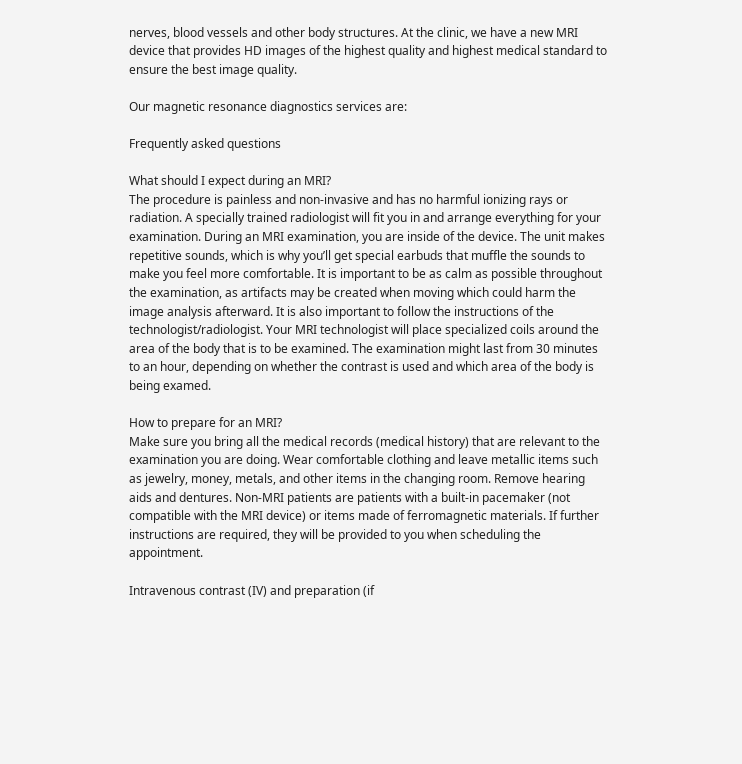nerves, blood vessels and other body structures. At the clinic, we have a new MRI device that provides HD images of the highest quality and highest medical standard to ensure the best image quality.

Our magnetic resonance diagnostics services are:

Frequently asked questions

What should I expect during an MRI?
The procedure is painless and non-invasive and has no harmful ionizing rays or radiation. A specially trained radiologist will fit you in and arrange everything for your examination. During an MRI examination, you are inside of the device. The unit makes repetitive sounds, which is why you’ll get special earbuds that muffle the sounds to make you feel more comfortable. It is important to be as calm as possible throughout the examination, as artifacts may be created when moving which could harm the image analysis afterward. It is also important to follow the instructions of the technologist/radiologist. Your MRI technologist will place specialized coils around the area of the body that is to be examined. The examination might last from 30 minutes to an hour, depending on whether the contrast is used and which area of the body is being examed.

How to prepare for an MRI?
Make sure you bring all the medical records (medical history) that are relevant to the examination you are doing. Wear comfortable clothing and leave metallic items such as jewelry, money, metals, and other items in the changing room. Remove hearing aids and dentures. Non-MRI patients are patients with a built-in pacemaker (not compatible with the MRI device) or items made of ferromagnetic materials. If further instructions are required, they will be provided to you when scheduling the appointment.

Intravenous contrast (IV) and preparation (if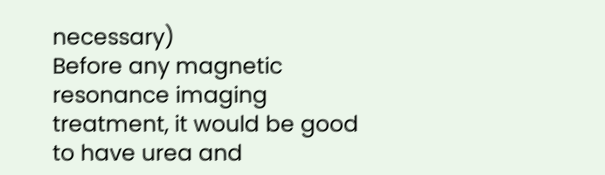necessary)
Before any magnetic resonance imaging treatment, it would be good to have urea and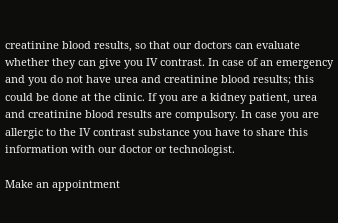creatinine blood results, so that our doctors can evaluate whether they can give you IV contrast. In case of an emergency and you do not have urea and creatinine blood results; this could be done at the clinic. If you are a kidney patient, urea and creatinine blood results are compulsory. In case you are allergic to the IV contrast substance you have to share this information with our doctor or technologist.

Make an appointment